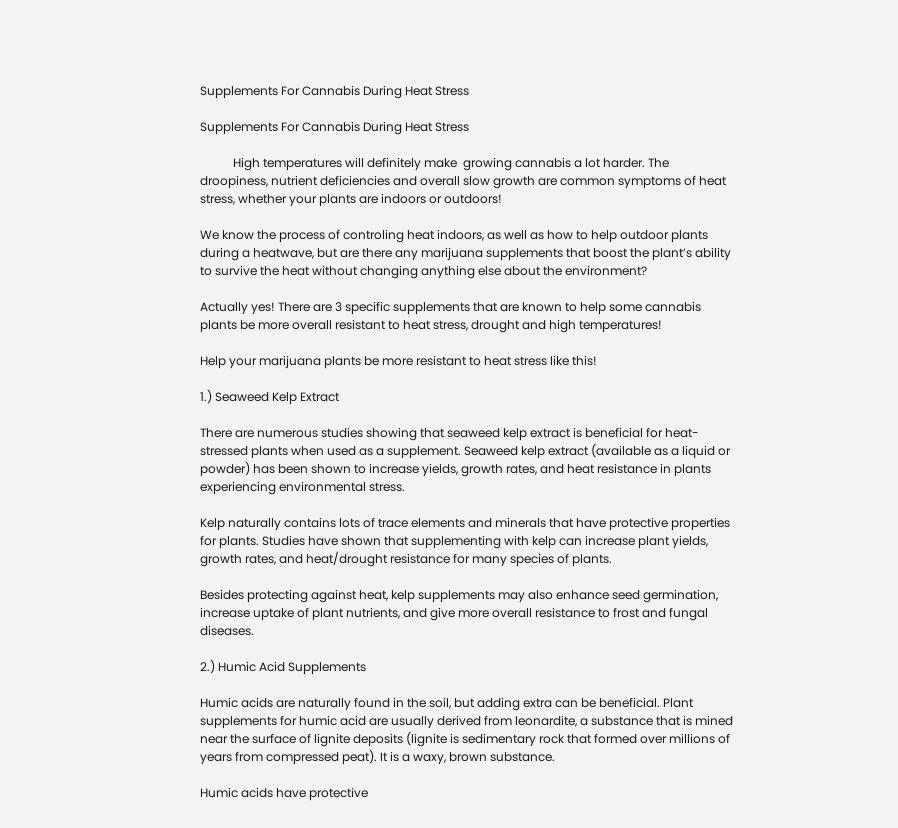Supplements For Cannabis During Heat Stress

Supplements For Cannabis During Heat Stress

           High temperatures will definitely make  growing cannabis a lot harder. The droopiness, nutrient deficiencies and overall slow growth are common symptoms of heat stress, whether your plants are indoors or outdoors!

We know the process of controling heat indoors, as well as how to help outdoor plants during a heatwave, but are there any marijuana supplements that boost the plant’s ability to survive the heat without changing anything else about the environment?

Actually yes! There are 3 specific supplements that are known to help some cannabis plants be more overall resistant to heat stress, drought and high temperatures!

Help your marijuana plants be more resistant to heat stress like this!

1.) Seaweed Kelp Extract

There are numerous studies showing that seaweed kelp extract is beneficial for heat-stressed plants when used as a supplement. Seaweed kelp extract (available as a liquid or powder) has been shown to increase yields, growth rates, and heat resistance in plants experiencing environmental stress.

Kelp naturally contains lots of trace elements and minerals that have protective properties for plants. Studies have shown that supplementing with kelp can increase plant yields, growth rates, and heat/drought resistance for many species of plants.

Besides protecting against heat, kelp supplements may also enhance seed germination, increase uptake of plant nutrients, and give more overall resistance to frost and fungal diseases.

2.) Humic Acid Supplements

Humic acids are naturally found in the soil, but adding extra can be beneficial. Plant supplements for humic acid are usually derived from leonardite, a substance that is mined near the surface of lignite deposits (lignite is sedimentary rock that formed over millions of years from compressed peat). It is a waxy, brown substance.

Humic acids have protective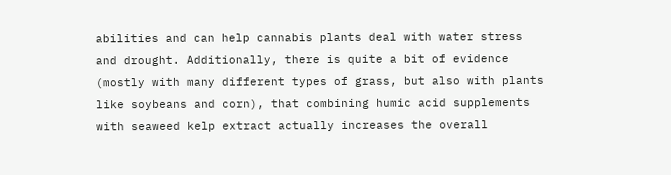abilities and can help cannabis plants deal with water stress and drought. Additionally, there is quite a bit of evidence (mostly with many different types of grass, but also with plants like soybeans and corn), that combining humic acid supplements with seaweed kelp extract actually increases the overall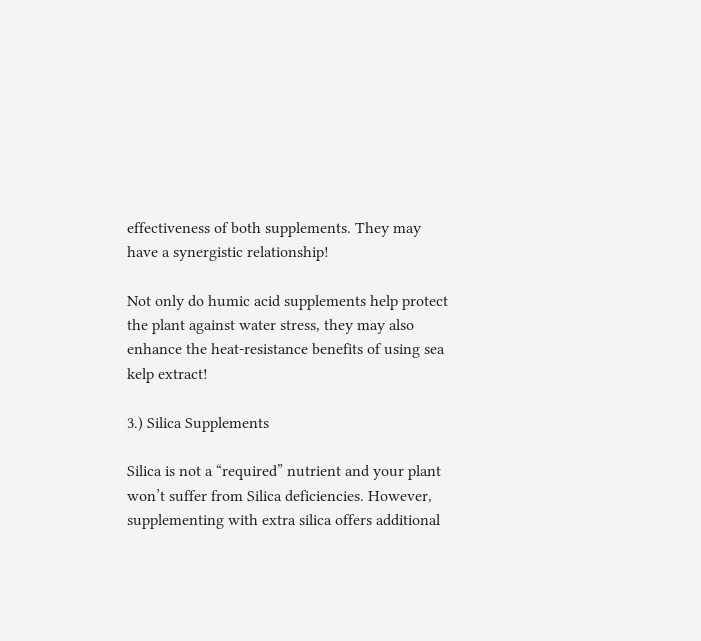effectiveness of both supplements. They may have a synergistic relationship!

Not only do humic acid supplements help protect the plant against water stress, they may also enhance the heat-resistance benefits of using sea kelp extract!

3.) Silica Supplements

Silica is not a “required” nutrient and your plant won’t suffer from Silica deficiencies. However, supplementing with extra silica offers additional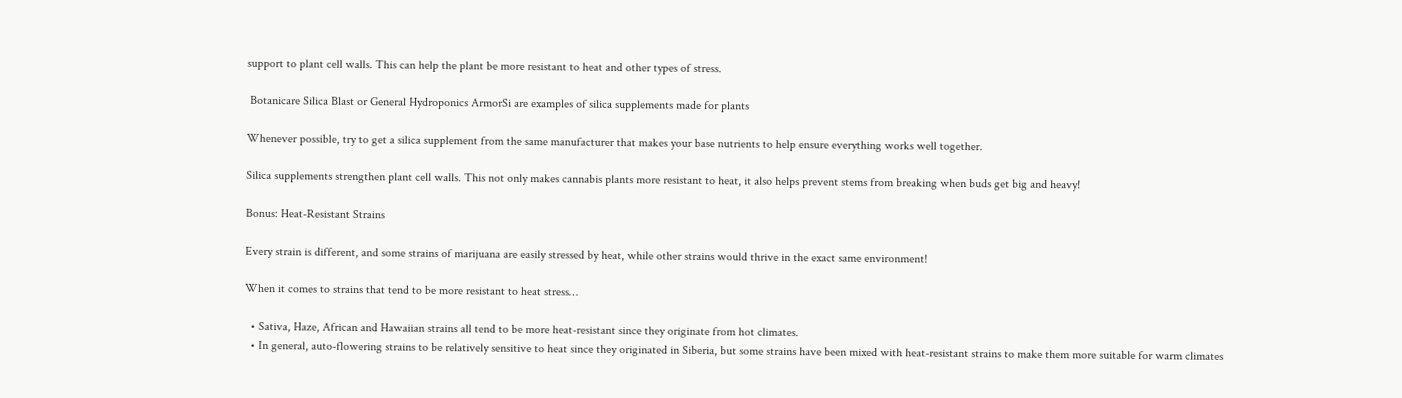support to plant cell walls. This can help the plant be more resistant to heat and other types of stress.

 Botanicare Silica Blast or General Hydroponics ArmorSi are examples of silica supplements made for plants

Whenever possible, try to get a silica supplement from the same manufacturer that makes your base nutrients to help ensure everything works well together.

Silica supplements strengthen plant cell walls. This not only makes cannabis plants more resistant to heat, it also helps prevent stems from breaking when buds get big and heavy!

Bonus: Heat-Resistant Strains

Every strain is different, and some strains of marijuana are easily stressed by heat, while other strains would thrive in the exact same environment!

When it comes to strains that tend to be more resistant to heat stress…

  • Sativa, Haze, African and Hawaiian strains all tend to be more heat-resistant since they originate from hot climates.
  • In general, auto-flowering strains to be relatively sensitive to heat since they originated in Siberia, but some strains have been mixed with heat-resistant strains to make them more suitable for warm climates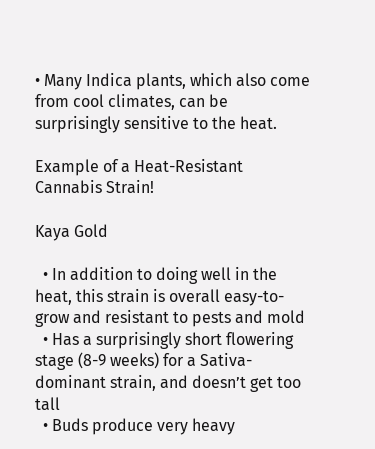• Many Indica plants, which also come from cool climates, can be surprisingly sensitive to the heat.

Example of a Heat-Resistant Cannabis Strain!

Kaya Gold

  • In addition to doing well in the heat, this strain is overall easy-to-grow and resistant to pests and mold
  • Has a surprisingly short flowering stage (8-9 weeks) for a Sativa-dominant strain, and doesn’t get too tall
  • Buds produce very heavy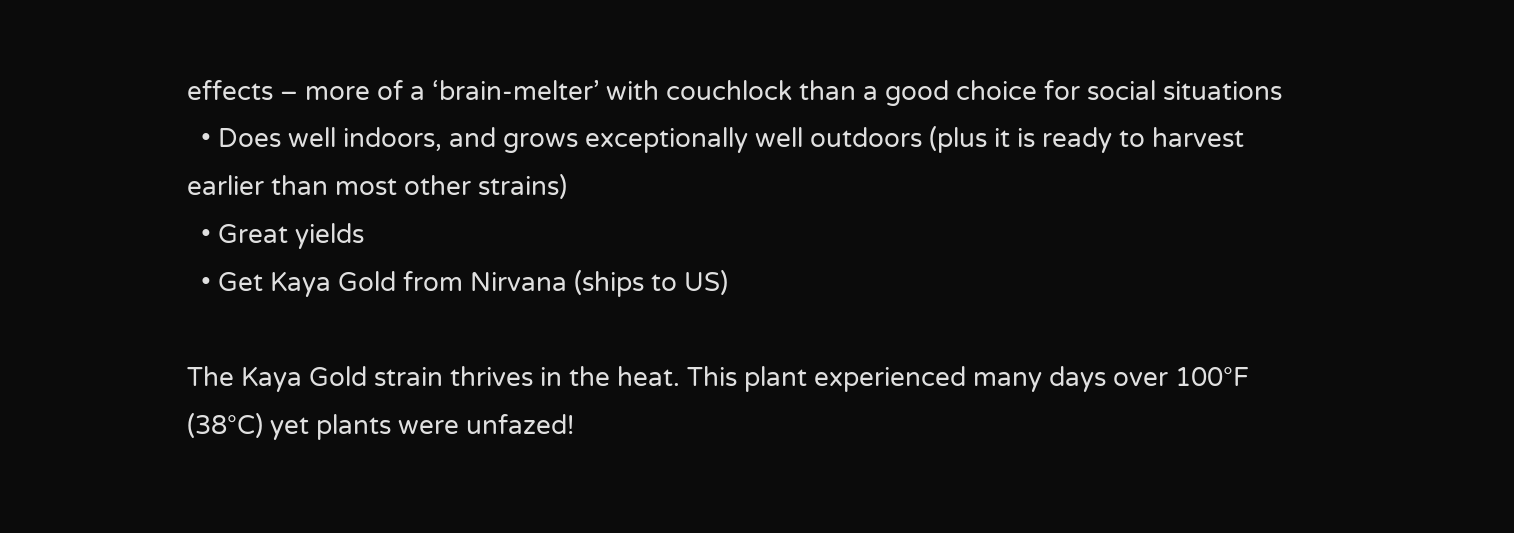effects – more of a ‘brain-melter’ with couchlock than a good choice for social situations
  • Does well indoors, and grows exceptionally well outdoors (plus it is ready to harvest earlier than most other strains)
  • Great yields
  • Get Kaya Gold from Nirvana (ships to US)

The Kaya Gold strain thrives in the heat. This plant experienced many days over 100°F (38°C) yet plants were unfazed!